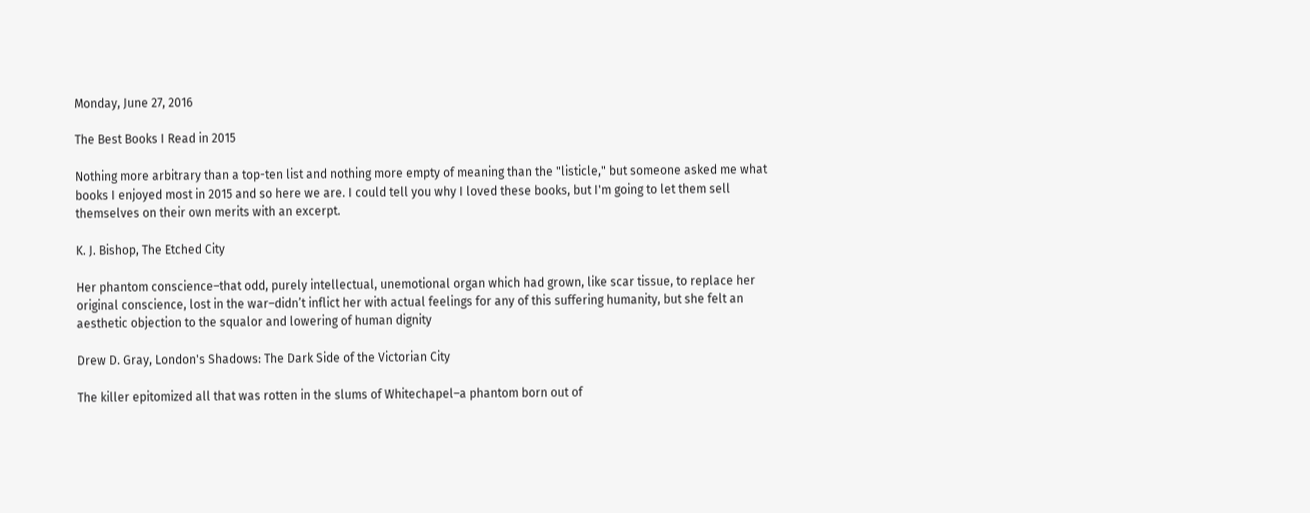Monday, June 27, 2016

The Best Books I Read in 2015

Nothing more arbitrary than a top-ten list and nothing more empty of meaning than the "listicle," but someone asked me what books I enjoyed most in 2015 and so here we are. I could tell you why I loved these books, but I'm going to let them sell themselves on their own merits with an excerpt.

K. J. Bishop, The Etched City

Her phantom conscience–that odd, purely intellectual, unemotional organ which had grown, like scar tissue, to replace her original conscience, lost in the war–didn’t inflict her with actual feelings for any of this suffering humanity, but she felt an aesthetic objection to the squalor and lowering of human dignity

Drew D. Gray, London's Shadows: The Dark Side of the Victorian City

The killer epitomized all that was rotten in the slums of Whitechapel–a phantom born out of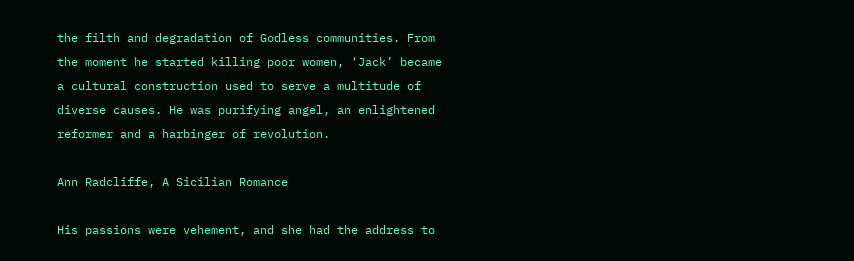the filth and degradation of Godless communities. From the moment he started killing poor women, ‘Jack’ became a cultural construction used to serve a multitude of diverse causes. He was purifying angel, an enlightened reformer and a harbinger of revolution.

Ann Radcliffe, A Sicilian Romance

His passions were vehement, and she had the address to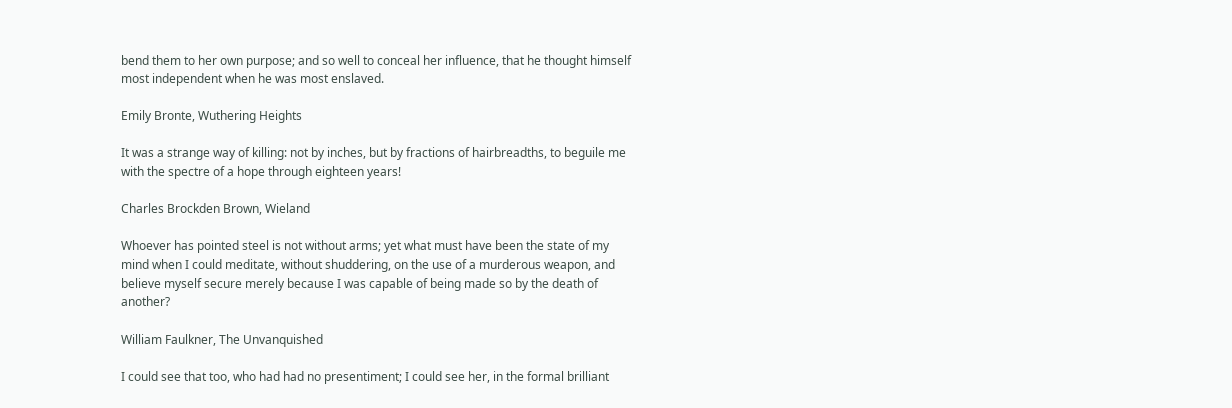bend them to her own purpose; and so well to conceal her influence, that he thought himself most independent when he was most enslaved.

Emily Bronte, Wuthering Heights

It was a strange way of killing: not by inches, but by fractions of hairbreadths, to beguile me with the spectre of a hope through eighteen years!

Charles Brockden Brown, Wieland

Whoever has pointed steel is not without arms; yet what must have been the state of my mind when I could meditate, without shuddering, on the use of a murderous weapon, and believe myself secure merely because I was capable of being made so by the death of another?

William Faulkner, The Unvanquished

I could see that too, who had had no presentiment; I could see her, in the formal brilliant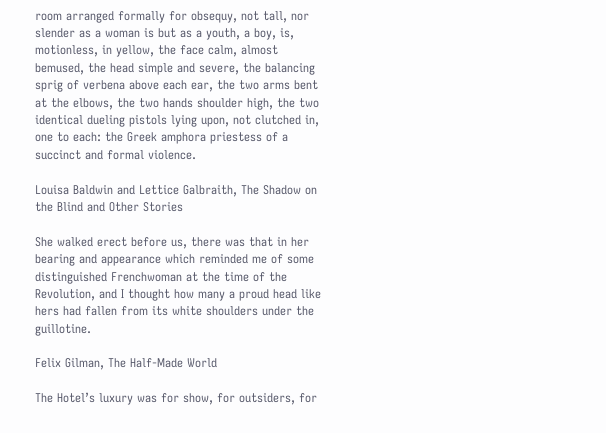room arranged formally for obsequy, not tall, nor slender as a woman is but as a youth, a boy, is, motionless, in yellow, the face calm, almost bemused, the head simple and severe, the balancing sprig of verbena above each ear, the two arms bent at the elbows, the two hands shoulder high, the two identical dueling pistols lying upon, not clutched in, one to each: the Greek amphora priestess of a succinct and formal violence.

Louisa Baldwin and Lettice Galbraith, The Shadow on the Blind and Other Stories

She walked erect before us, there was that in her bearing and appearance which reminded me of some distinguished Frenchwoman at the time of the Revolution, and I thought how many a proud head like hers had fallen from its white shoulders under the guillotine.

Felix Gilman, The Half-Made World

The Hotel’s luxury was for show, for outsiders, for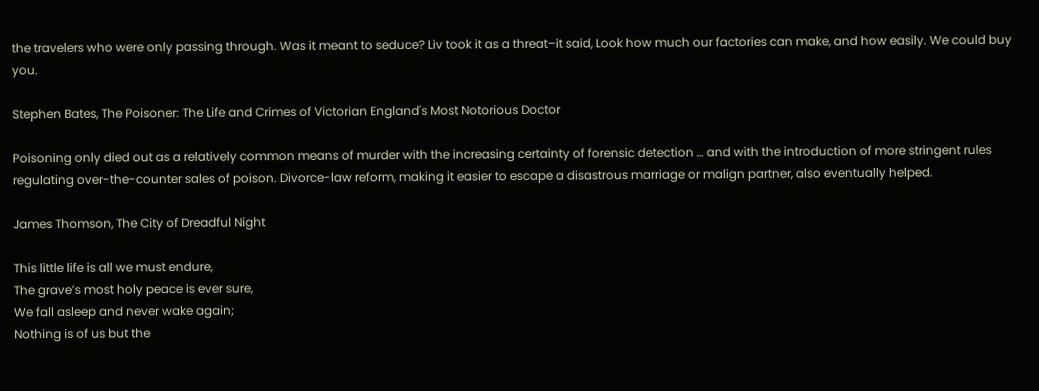the travelers who were only passing through. Was it meant to seduce? Liv took it as a threat–it said, Look how much our factories can make, and how easily. We could buy you.

Stephen Bates, The Poisoner: The Life and Crimes of Victorian England's Most Notorious Doctor

Poisoning only died out as a relatively common means of murder with the increasing certainty of forensic detection … and with the introduction of more stringent rules regulating over-the-counter sales of poison. Divorce-law reform, making it easier to escape a disastrous marriage or malign partner, also eventually helped.

James Thomson, The City of Dreadful Night

This little life is all we must endure,
The grave’s most holy peace is ever sure,
We fall asleep and never wake again;
Nothing is of us but the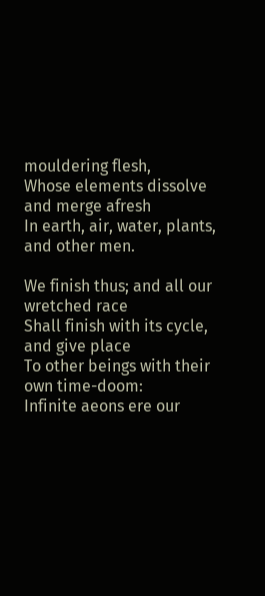mouldering flesh,
Whose elements dissolve and merge afresh
In earth, air, water, plants, and other men.

We finish thus; and all our wretched race
Shall finish with its cycle, and give place
To other beings with their own time-doom:
Infinite aeons ere our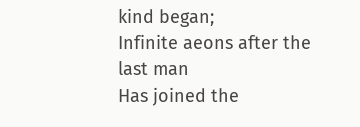kind began;
Infinite aeons after the last man
Has joined the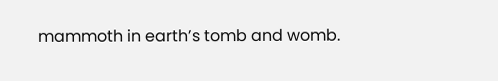mammoth in earth’s tomb and womb.